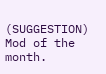(SUGGESTION) Mod of the month.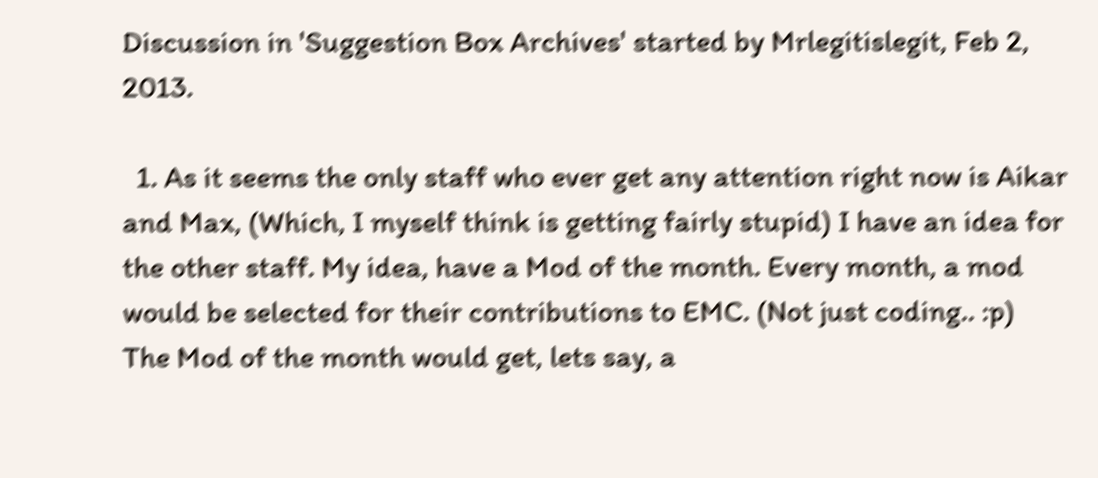Discussion in 'Suggestion Box Archives' started by Mrlegitislegit, Feb 2, 2013.

  1. As it seems the only staff who ever get any attention right now is Aikar and Max, (Which, I myself think is getting fairly stupid) I have an idea for the other staff. My idea, have a Mod of the month. Every month, a mod would be selected for their contributions to EMC. (Not just coding.. :p) The Mod of the month would get, lets say, a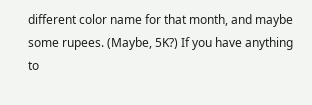different color name for that month, and maybe some rupees. (Maybe, 5K?) If you have anything to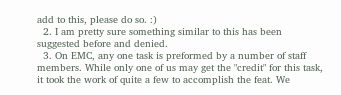add to this, please do so. :)
  2. I am pretty sure something similar to this has been suggested before and denied.
  3. On EMC, any one task is preformed by a number of staff members. While only one of us may get the "credit" for this task, it took the work of quite a few to accomplish the feat. We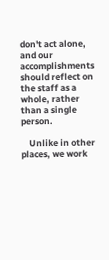don't act alone, and our accomplishments should reflect on the staff as a whole, rather than a single person.

    Unlike in other places, we work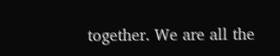together. We are all the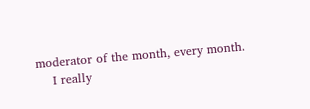moderator of the month, every month.
    I really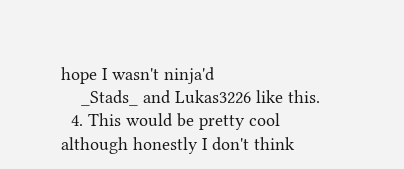hope I wasn't ninja'd
    _Stads_ and Lukas3226 like this.
  4. This would be pretty cool although honestly I don't think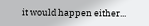it would happen either...